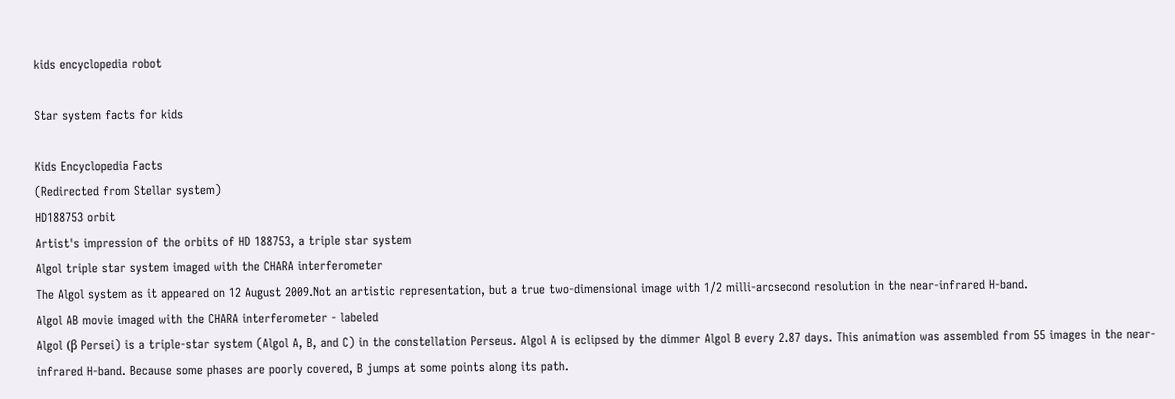kids encyclopedia robot

Star system facts for kids

Kids Encyclopedia Facts
(Redirected from Stellar system)
HD188753 orbit
Artist's impression of the orbits of HD 188753, a triple star system
Algol triple star system imaged with the CHARA interferometer
The Algol system as it appeared on 12 August 2009.Not an artistic representation, but a true two-dimensional image with 1/2 milli-arcsecond resolution in the near-infrared H-band.
Algol AB movie imaged with the CHARA interferometer - labeled
Algol (β Persei) is a triple-star system (Algol A, B, and C) in the constellation Perseus. Algol A is eclipsed by the dimmer Algol B every 2.87 days. This animation was assembled from 55 images in the near-infrared H-band. Because some phases are poorly covered, B jumps at some points along its path.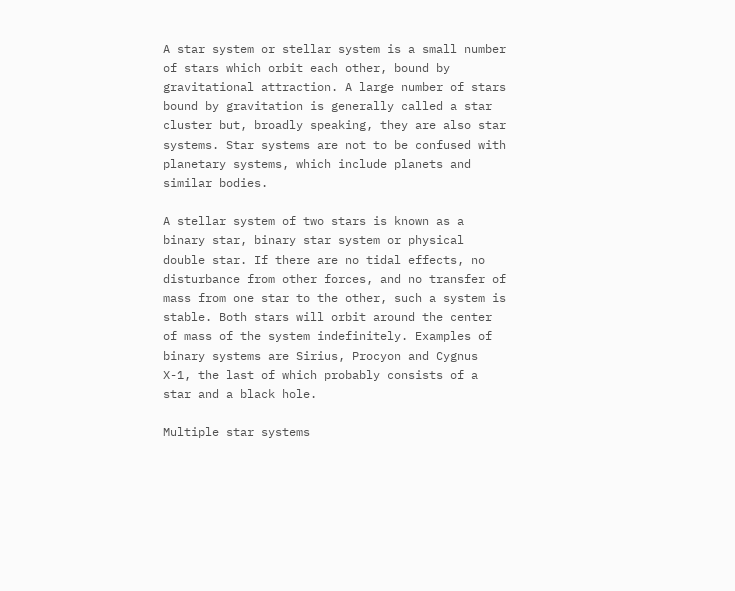A star system or stellar system is a small number of stars which orbit each other, bound by gravitational attraction. A large number of stars bound by gravitation is generally called a star cluster but, broadly speaking, they are also star systems. Star systems are not to be confused with planetary systems, which include planets and similar bodies.

A stellar system of two stars is known as a binary star, binary star system or physical double star. If there are no tidal effects, no disturbance from other forces, and no transfer of mass from one star to the other, such a system is stable. Both stars will orbit around the center of mass of the system indefinitely. Examples of binary systems are Sirius, Procyon and Cygnus X-1, the last of which probably consists of a star and a black hole.

Multiple star systems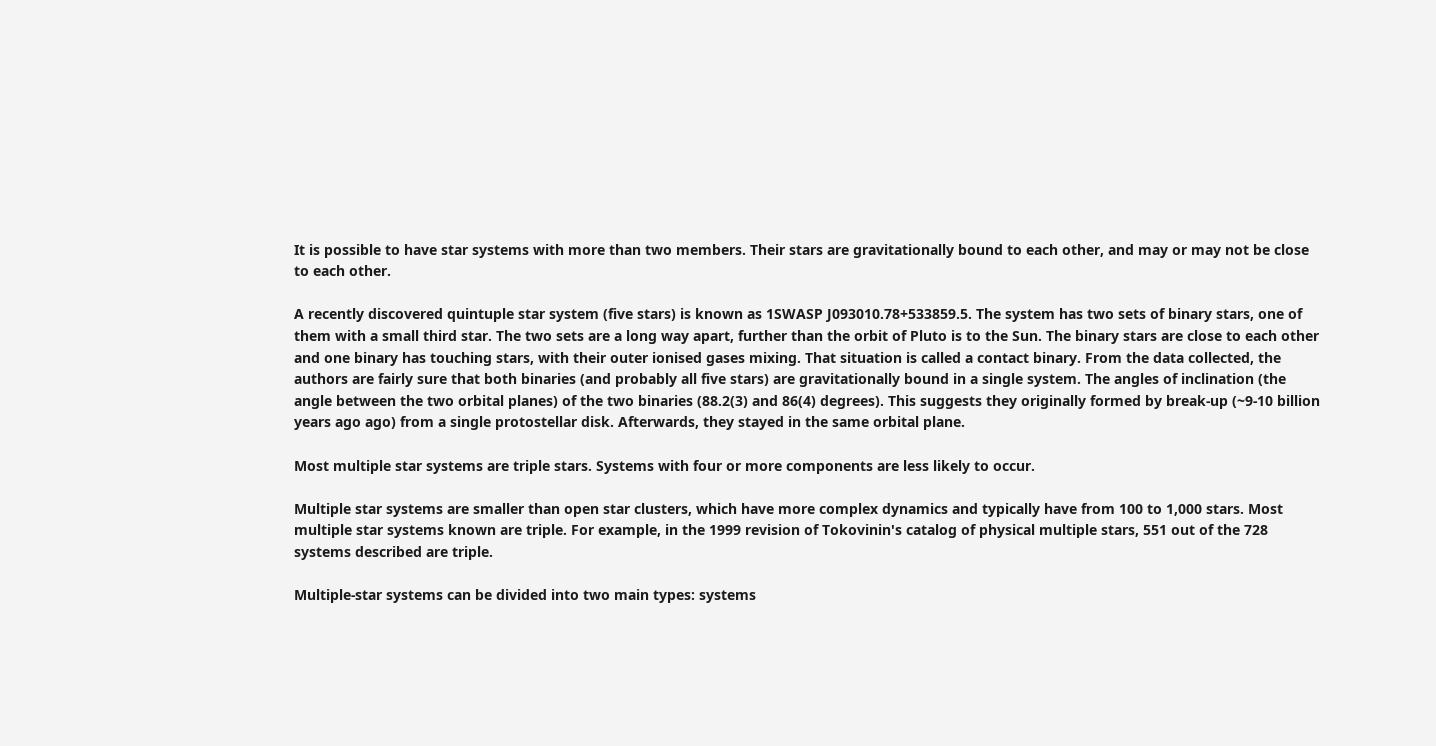It is possible to have star systems with more than two members. Their stars are gravitationally bound to each other, and may or may not be close to each other.

A recently discovered quintuple star system (five stars) is known as 1SWASP J093010.78+533859.5. The system has two sets of binary stars, one of them with a small third star. The two sets are a long way apart, further than the orbit of Pluto is to the Sun. The binary stars are close to each other and one binary has touching stars, with their outer ionised gases mixing. That situation is called a contact binary. From the data collected, the authors are fairly sure that both binaries (and probably all five stars) are gravitationally bound in a single system. The angles of inclination (the angle between the two orbital planes) of the two binaries (88.2(3) and 86(4) degrees). This suggests they originally formed by break-up (~9-10 billion years ago ago) from a single protostellar disk. Afterwards, they stayed in the same orbital plane.

Most multiple star systems are triple stars. Systems with four or more components are less likely to occur.

Multiple star systems are smaller than open star clusters, which have more complex dynamics and typically have from 100 to 1,000 stars. Most multiple star systems known are triple. For example, in the 1999 revision of Tokovinin's catalog of physical multiple stars, 551 out of the 728 systems described are triple.

Multiple-star systems can be divided into two main types: systems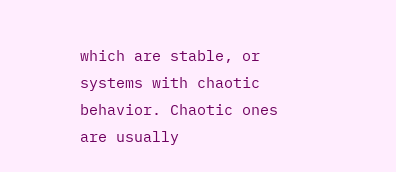which are stable, or systems with chaotic behavior. Chaotic ones are usually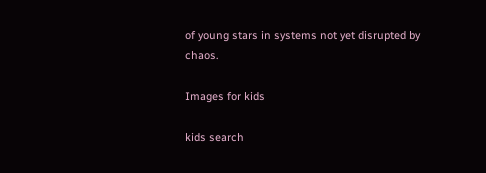of young stars in systems not yet disrupted by chaos.

Images for kids

kids search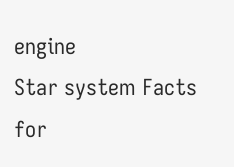engine
Star system Facts for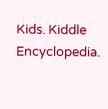Kids. Kiddle Encyclopedia.